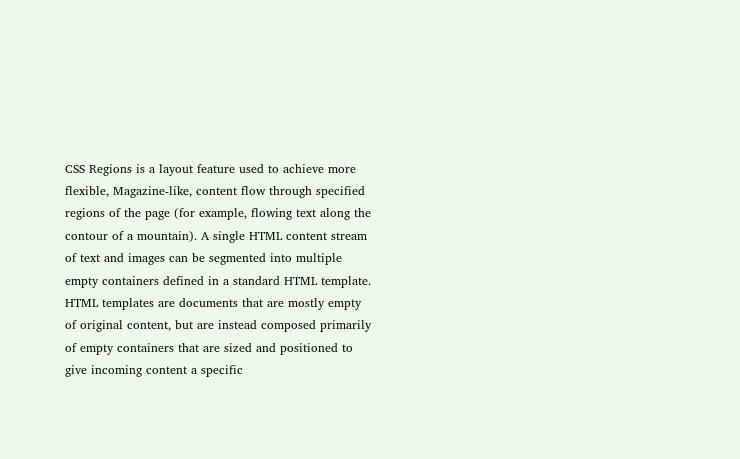CSS Regions is a layout feature used to achieve more flexible, Magazine-like, content flow through specified regions of the page (for example, flowing text along the contour of a mountain). A single HTML content stream of text and images can be segmented into multiple empty containers defined in a standard HTML template. HTML templates are documents that are mostly empty of original content, but are instead composed primarily of empty containers that are sized and positioned to give incoming content a specific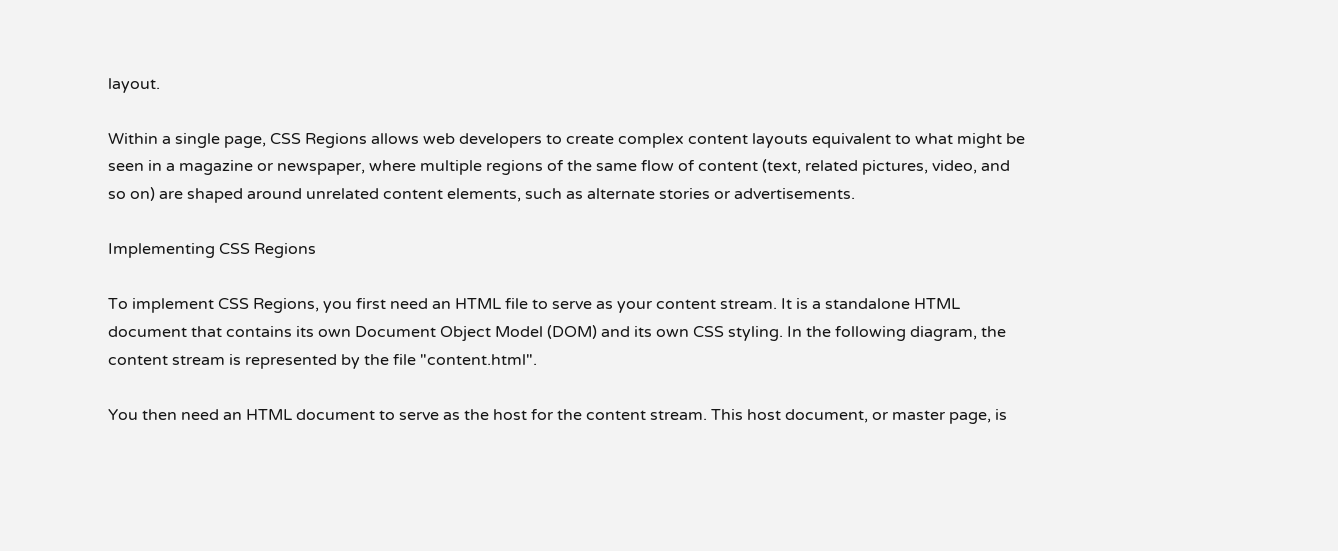layout.

Within a single page, CSS Regions allows web developers to create complex content layouts equivalent to what might be seen in a magazine or newspaper, where multiple regions of the same flow of content (text, related pictures, video, and so on) are shaped around unrelated content elements, such as alternate stories or advertisements.

Implementing CSS Regions

To implement CSS Regions, you first need an HTML file to serve as your content stream. It is a standalone HTML document that contains its own Document Object Model (DOM) and its own CSS styling. In the following diagram, the content stream is represented by the file "content.html".

You then need an HTML document to serve as the host for the content stream. This host document, or master page, is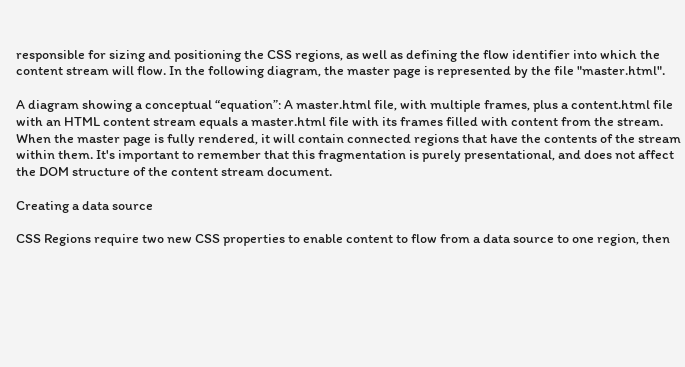responsible for sizing and positioning the CSS regions, as well as defining the flow identifier into which the content stream will flow. In the following diagram, the master page is represented by the file "master.html".

A diagram showing a conceptual “equation”: A master.html file, with multiple frames, plus a content.html file with an HTML content stream equals a master.html file with its frames filled with content from the stream. When the master page is fully rendered, it will contain connected regions that have the contents of the stream within them. It's important to remember that this fragmentation is purely presentational, and does not affect the DOM structure of the content stream document.

Creating a data source

CSS Regions require two new CSS properties to enable content to flow from a data source to one region, then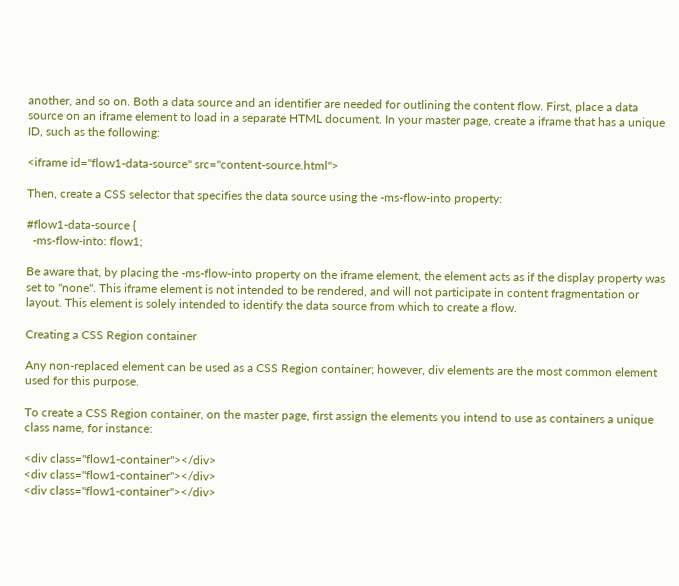another, and so on. Both a data source and an identifier are needed for outlining the content flow. First, place a data source on an iframe element to load in a separate HTML document. In your master page, create a iframe that has a unique ID, such as the following:

<iframe id="flow1-data-source" src="content-source.html">

Then, create a CSS selector that specifies the data source using the -ms-flow-into property:

#flow1-data-source {
  -ms-flow-into: flow1;

Be aware that, by placing the -ms-flow-into property on the iframe element, the element acts as if the display property was set to "none". This iframe element is not intended to be rendered, and will not participate in content fragmentation or layout. This element is solely intended to identify the data source from which to create a flow.

Creating a CSS Region container

Any non-replaced element can be used as a CSS Region container; however, div elements are the most common element used for this purpose.

To create a CSS Region container, on the master page, first assign the elements you intend to use as containers a unique class name, for instance:

<div class="flow1-container"></div>
<div class="flow1-container"></div>
<div class="flow1-container"></div>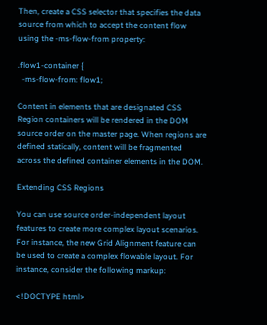Then, create a CSS selector that specifies the data source from which to accept the content flow using the -ms-flow-from property:

.flow1-container {
  -ms-flow-from: flow1;

Content in elements that are designated CSS Region containers will be rendered in the DOM source order on the master page. When regions are defined statically, content will be fragmented across the defined container elements in the DOM.

Extending CSS Regions

You can use source order-independent layout features to create more complex layout scenarios. For instance, the new Grid Alignment feature can be used to create a complex flowable layout. For instance, consider the following markup:

<!DOCTYPE html>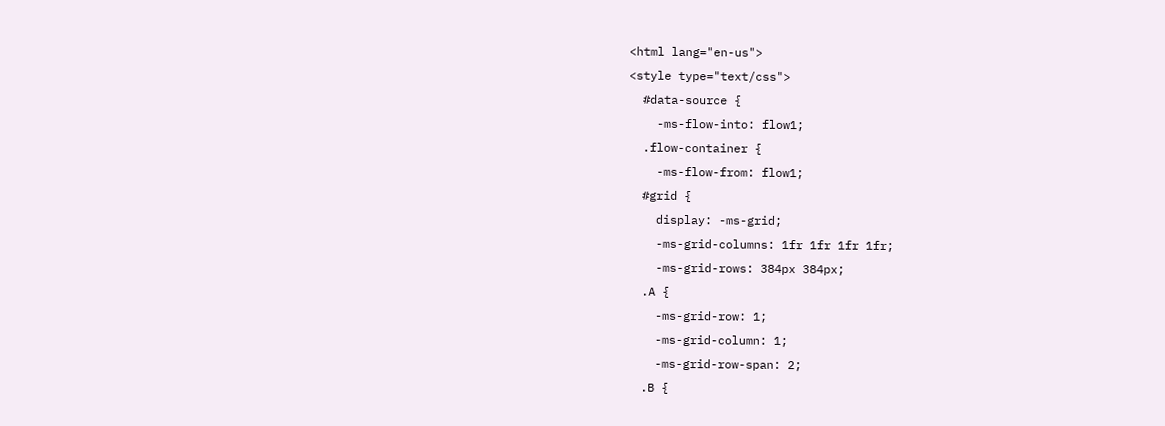<html lang="en-us">
<style type="text/css">
  #data-source {
    -ms-flow-into: flow1;
  .flow-container {
    -ms-flow-from: flow1;
  #grid {
    display: -ms-grid;
    -ms-grid-columns: 1fr 1fr 1fr 1fr;
    -ms-grid-rows: 384px 384px;
  .A {
    -ms-grid-row: 1;
    -ms-grid-column: 1;
    -ms-grid-row-span: 2;
  .B {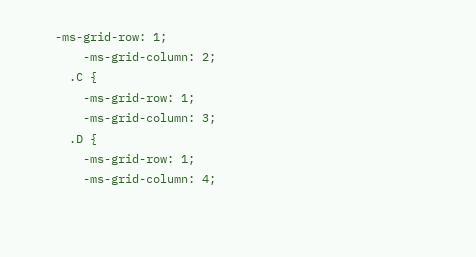-ms-grid-row: 1;
    -ms-grid-column: 2;
  .C {
    -ms-grid-row: 1;
    -ms-grid-column: 3;
  .D {
    -ms-grid-row: 1;
    -ms-grid-column: 4;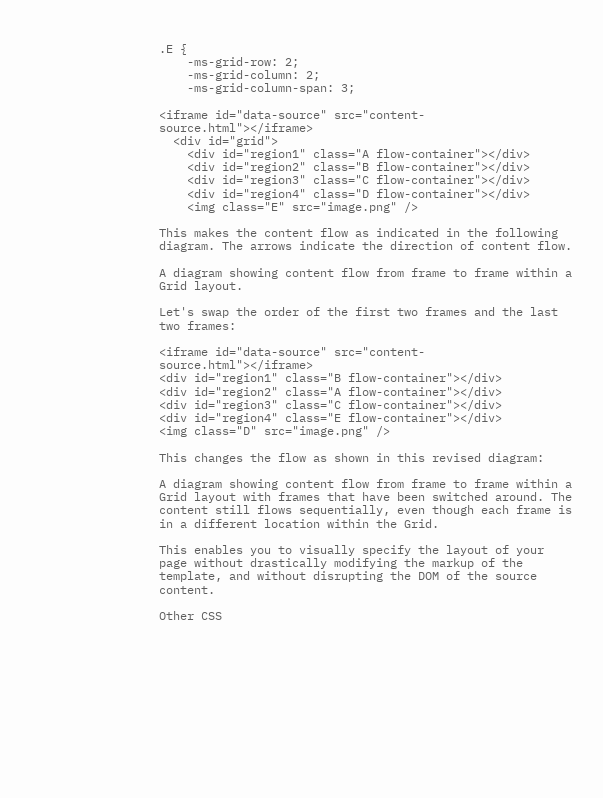.E {
    -ms-grid-row: 2;
    -ms-grid-column: 2;
    -ms-grid-column-span: 3;

<iframe id="data-source" src="content-source.html"></iframe>
  <div id="grid">
    <div id="region1" class="A flow-container"></div>
    <div id="region2" class="B flow-container"></div>
    <div id="region3" class="C flow-container"></div>
    <div id="region4" class="D flow-container"></div>
    <img class="E" src="image.png" />

This makes the content flow as indicated in the following diagram. The arrows indicate the direction of content flow.

A diagram showing content flow from frame to frame within a Grid layout.

Let's swap the order of the first two frames and the last two frames:

<iframe id="data-source" src="content-source.html"></iframe>
<div id="region1" class="B flow-container"></div>
<div id="region2" class="A flow-container"></div>
<div id="region3" class="C flow-container"></div>
<div id="region4" class="E flow-container"></div>
<img class="D" src="image.png" />

This changes the flow as shown in this revised diagram:

A diagram showing content flow from frame to frame within a Grid layout with frames that have been switched around. The content still flows sequentially, even though each frame is in a different location within the Grid.

This enables you to visually specify the layout of your page without drastically modifying the markup of the template, and without disrupting the DOM of the source content.

Other CSS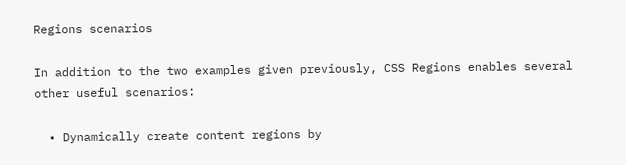Regions scenarios

In addition to the two examples given previously, CSS Regions enables several other useful scenarios:

  • Dynamically create content regions by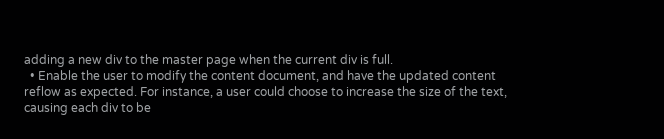adding a new div to the master page when the current div is full.
  • Enable the user to modify the content document, and have the updated content reflow as expected. For instance, a user could choose to increase the size of the text, causing each div to be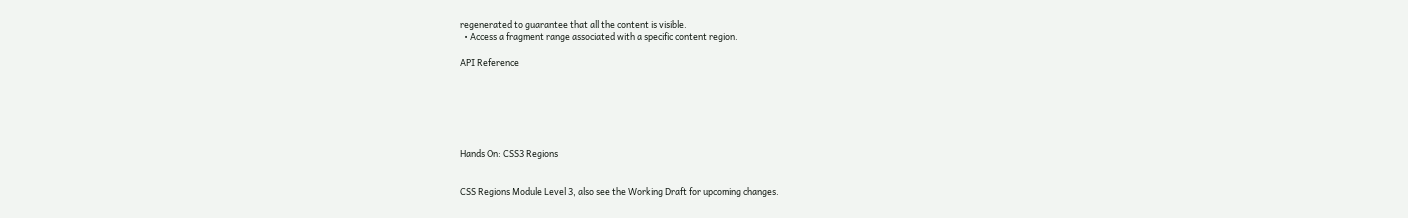regenerated to guarantee that all the content is visible.
  • Access a fragment range associated with a specific content region.

API Reference






Hands On: CSS3 Regions


CSS Regions Module Level 3, also see the Working Draft for upcoming changes.